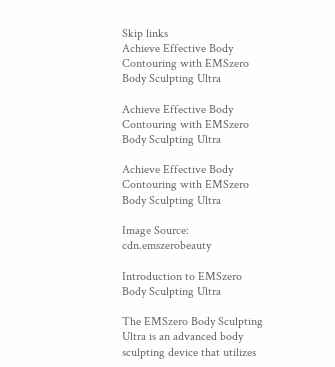Skip links
Achieve Effective Body Contouring with EMSzero Body Sculpting Ultra

Achieve Effective Body Contouring with EMSzero Body Sculpting Ultra

Achieve Effective Body Contouring with EMSzero Body Sculpting Ultra

Image Source: cdn.emszerobeauty

Introduction to EMSzero Body Sculpting Ultra

The EMSzero Body Sculpting Ultra is an advanced body sculpting device that utilizes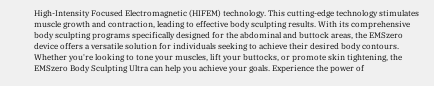High-Intensity Focused Electromagnetic (HIFEM) technology. This cutting-edge technology stimulates muscle growth and contraction, leading to effective body sculpting results. With its comprehensive body sculpting programs specifically designed for the abdominal and buttock areas, the EMSzero device offers a versatile solution for individuals seeking to achieve their desired body contours. Whether you're looking to tone your muscles, lift your buttocks, or promote skin tightening, the EMSzero Body Sculpting Ultra can help you achieve your goals. Experience the power of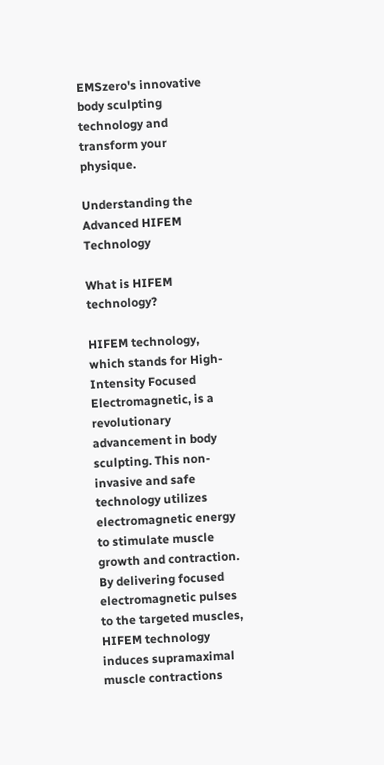EMSzero's innovative body sculpting technology and transform your physique.

Understanding the Advanced HIFEM Technology

What is HIFEM technology?

HIFEM technology, which stands for High-Intensity Focused Electromagnetic, is a revolutionary advancement in body sculpting. This non-invasive and safe technology utilizes electromagnetic energy to stimulate muscle growth and contraction. By delivering focused electromagnetic pulses to the targeted muscles, HIFEM technology induces supramaximal muscle contractions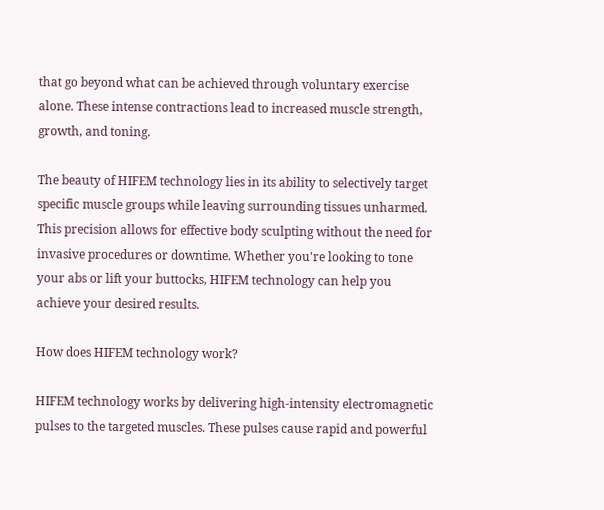that go beyond what can be achieved through voluntary exercise alone. These intense contractions lead to increased muscle strength, growth, and toning.

The beauty of HIFEM technology lies in its ability to selectively target specific muscle groups while leaving surrounding tissues unharmed. This precision allows for effective body sculpting without the need for invasive procedures or downtime. Whether you're looking to tone your abs or lift your buttocks, HIFEM technology can help you achieve your desired results.

How does HIFEM technology work?

HIFEM technology works by delivering high-intensity electromagnetic pulses to the targeted muscles. These pulses cause rapid and powerful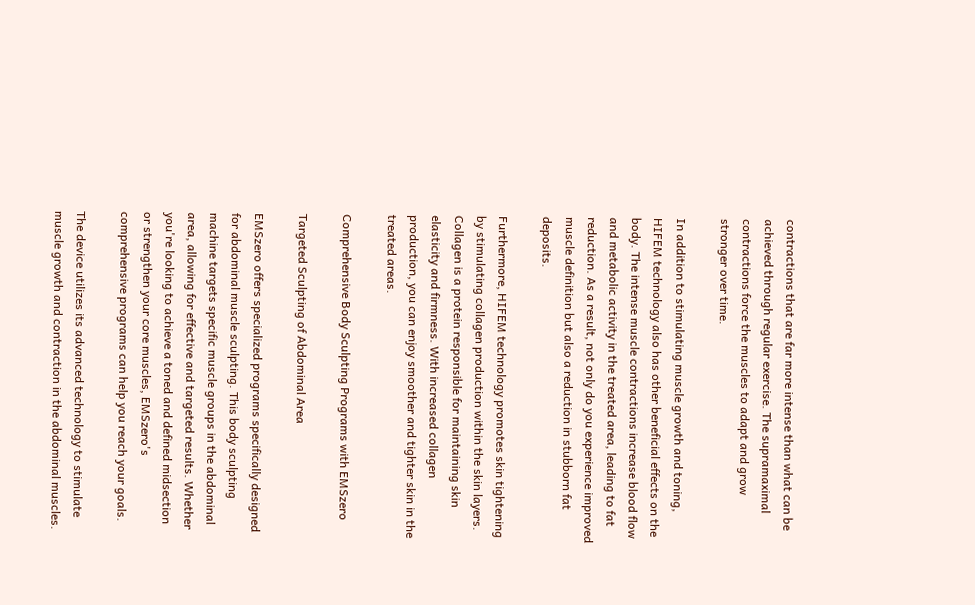contractions that are far more intense than what can be achieved through regular exercise. The supramaximal contractions force the muscles to adapt and grow stronger over time.

In addition to stimulating muscle growth and toning, HIFEM technology also has other beneficial effects on the body. The intense muscle contractions increase blood flow and metabolic activity in the treated area, leading to fat reduction. As a result, not only do you experience improved muscle definition but also a reduction in stubborn fat deposits.

Furthermore, HIFEM technology promotes skin tightening by stimulating collagen production within the skin layers. Collagen is a protein responsible for maintaining skin elasticity and firmness. With increased collagen production, you can enjoy smoother and tighter skin in the treated areas.

Comprehensive Body Sculpting Programs with EMSzero

Targeted Sculpting of Abdominal Area

EMSzero offers specialized programs specifically designed for abdominal muscle sculpting. This body sculpting machine targets specific muscle groups in the abdominal area, allowing for effective and targeted results. Whether you're looking to achieve a toned and defined midsection or strengthen your core muscles, EMSzero's comprehensive programs can help you reach your goals.

The device utilizes its advanced technology to stimulate muscle growth and contraction in the abdominal muscles.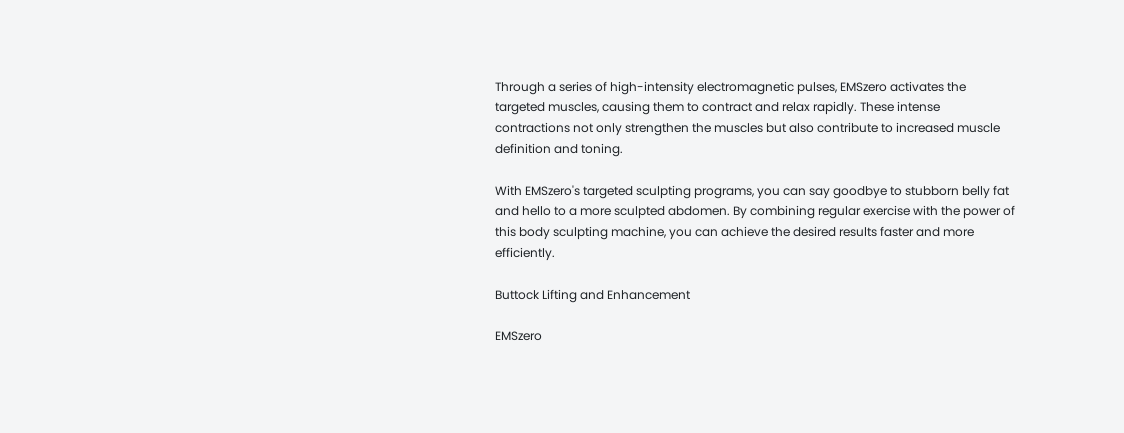Through a series of high-intensity electromagnetic pulses, EMSzero activates the targeted muscles, causing them to contract and relax rapidly. These intense contractions not only strengthen the muscles but also contribute to increased muscle definition and toning.

With EMSzero's targeted sculpting programs, you can say goodbye to stubborn belly fat and hello to a more sculpted abdomen. By combining regular exercise with the power of this body sculpting machine, you can achieve the desired results faster and more efficiently.

Buttock Lifting and Enhancement

EMSzero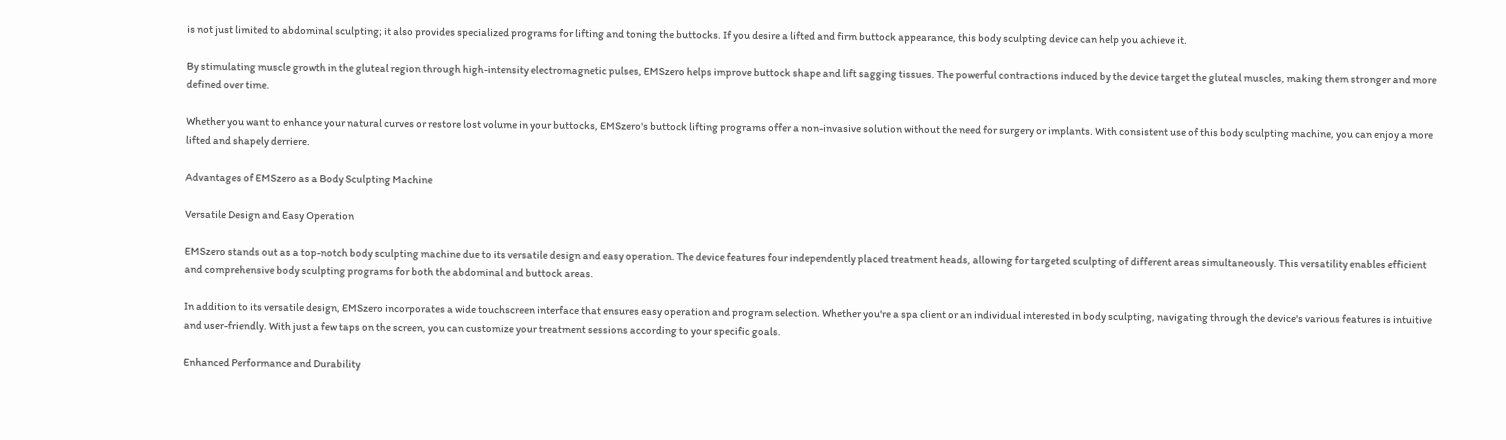is not just limited to abdominal sculpting; it also provides specialized programs for lifting and toning the buttocks. If you desire a lifted and firm buttock appearance, this body sculpting device can help you achieve it.

By stimulating muscle growth in the gluteal region through high-intensity electromagnetic pulses, EMSzero helps improve buttock shape and lift sagging tissues. The powerful contractions induced by the device target the gluteal muscles, making them stronger and more defined over time.

Whether you want to enhance your natural curves or restore lost volume in your buttocks, EMSzero's buttock lifting programs offer a non-invasive solution without the need for surgery or implants. With consistent use of this body sculpting machine, you can enjoy a more lifted and shapely derriere.

Advantages of EMSzero as a Body Sculpting Machine

Versatile Design and Easy Operation

EMSzero stands out as a top-notch body sculpting machine due to its versatile design and easy operation. The device features four independently placed treatment heads, allowing for targeted sculpting of different areas simultaneously. This versatility enables efficient and comprehensive body sculpting programs for both the abdominal and buttock areas.

In addition to its versatile design, EMSzero incorporates a wide touchscreen interface that ensures easy operation and program selection. Whether you're a spa client or an individual interested in body sculpting, navigating through the device's various features is intuitive and user-friendly. With just a few taps on the screen, you can customize your treatment sessions according to your specific goals.

Enhanced Performance and Durability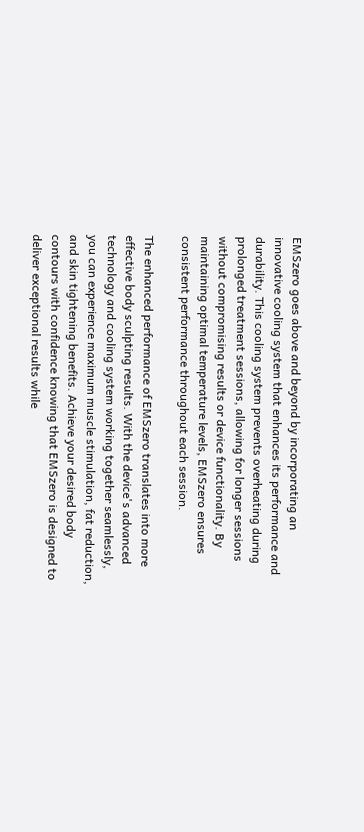EMSzero goes above and beyond by incorporating an innovative cooling system that enhances its performance and durability. This cooling system prevents overheating during prolonged treatment sessions, allowing for longer sessions without compromising results or device functionality. By maintaining optimal temperature levels, EMSzero ensures consistent performance throughout each session.

The enhanced performance of EMSzero translates into more effective body sculpting results. With the device's advanced technology and cooling system working together seamlessly, you can experience maximum muscle stimulation, fat reduction, and skin tightening benefits. Achieve your desired body contours with confidence knowing that EMSzero is designed to deliver exceptional results while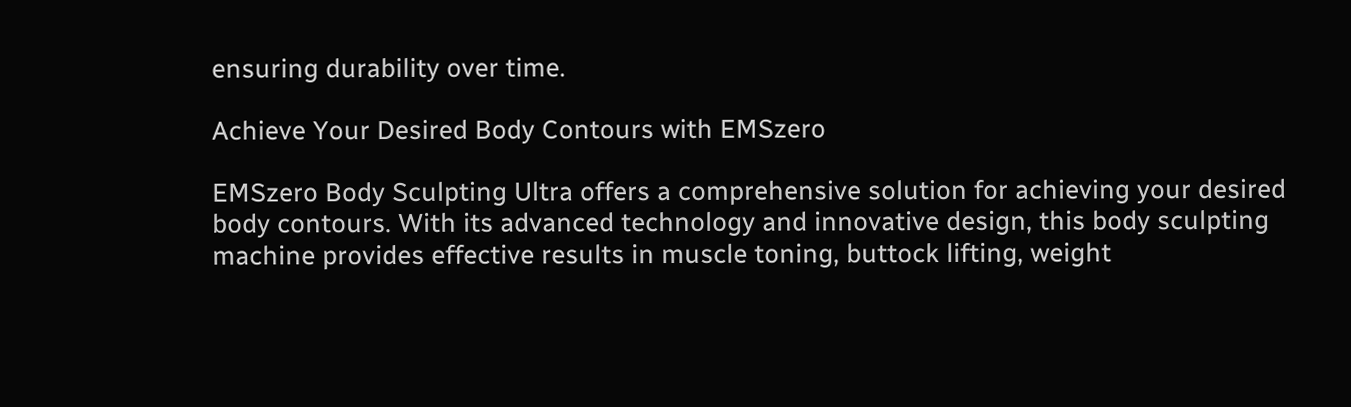ensuring durability over time.

Achieve Your Desired Body Contours with EMSzero

EMSzero Body Sculpting Ultra offers a comprehensive solution for achieving your desired body contours. With its advanced technology and innovative design, this body sculpting machine provides effective results in muscle toning, buttock lifting, weight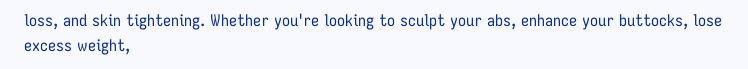loss, and skin tightening. Whether you're looking to sculpt your abs, enhance your buttocks, lose excess weight,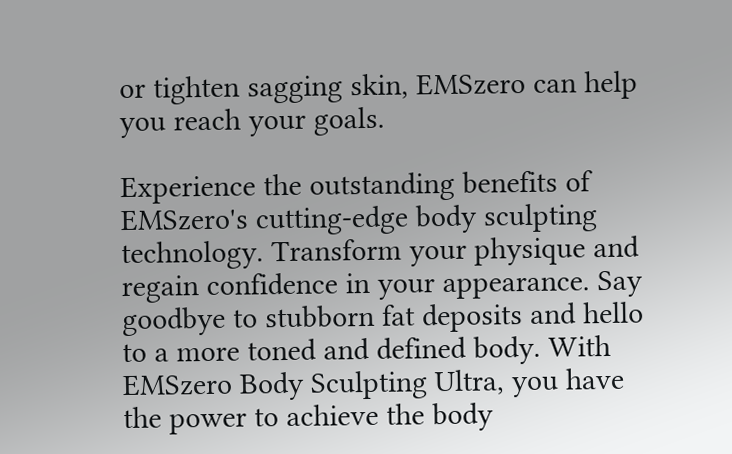or tighten sagging skin, EMSzero can help you reach your goals.

Experience the outstanding benefits of EMSzero's cutting-edge body sculpting technology. Transform your physique and regain confidence in your appearance. Say goodbye to stubborn fat deposits and hello to a more toned and defined body. With EMSzero Body Sculpting Ultra, you have the power to achieve the body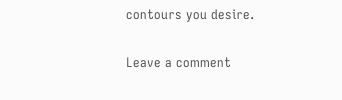contours you desire.

Leave a comment